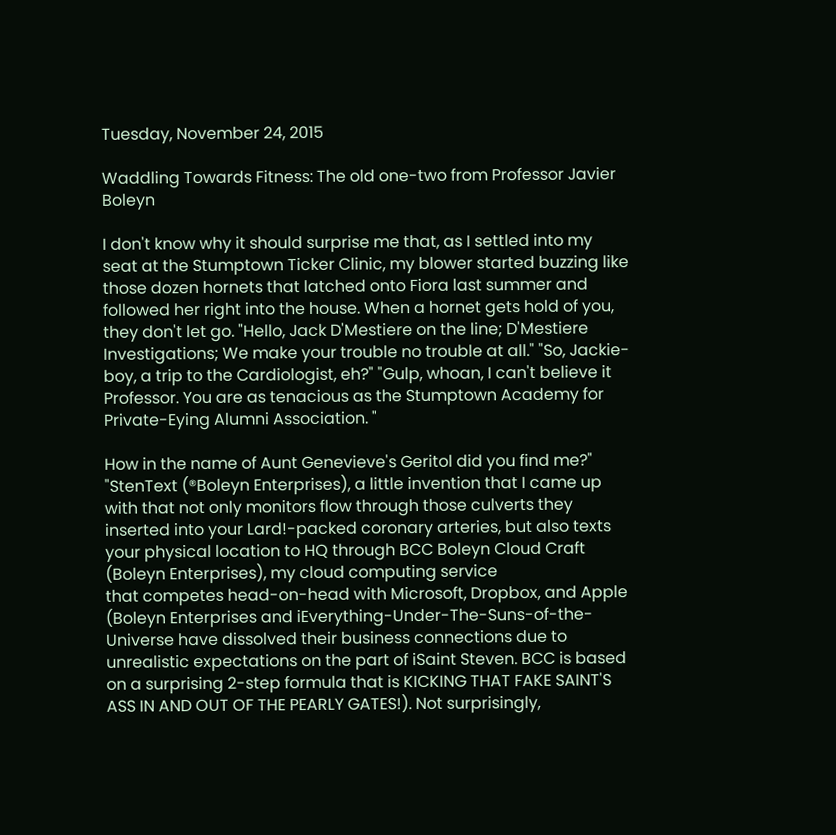Tuesday, November 24, 2015

Waddling Towards Fitness: The old one-two from Professor Javier Boleyn

I don't know why it should surprise me that, as I settled into my seat at the Stumptown Ticker Clinic, my blower started buzzing like those dozen hornets that latched onto Fiora last summer and followed her right into the house. When a hornet gets hold of you, they don't let go. "Hello, Jack D'Mestiere on the line; D'Mestiere Investigations; We make your trouble no trouble at all." "So, Jackie-boy, a trip to the Cardiologist, eh?" "Gulp, whoan, I can't believe it Professor. You are as tenacious as the Stumptown Academy for Private-Eying Alumni Association. "

How in the name of Aunt Genevieve's Geritol did you find me?" "StenText (®Boleyn Enterprises), a little invention that I came up with that not only monitors flow through those culverts they inserted into your Lard!-packed coronary arteries, but also texts your physical location to HQ through BCC Boleyn Cloud Craft (Boleyn Enterprises), my cloud computing service
that competes head-on-head with Microsoft, Dropbox, and Apple (Boleyn Enterprises and iEverything-Under-The-Suns-of-the-Universe have dissolved their business connections due to unrealistic expectations on the part of iSaint Steven. BCC is based on a surprising 2-step formula that is KICKING THAT FAKE SAINT'S ASS IN AND OUT OF THE PEARLY GATES!). Not surprisingly,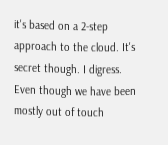it's based on a 2-step approach to the cloud. It's secret though. I digress. Even though we have been mostly out of touch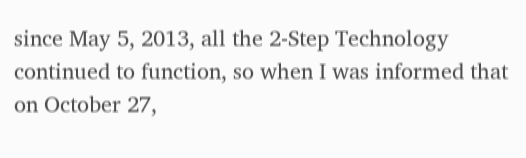since May 5, 2013, all the 2-Step Technology continued to function, so when I was informed that on October 27,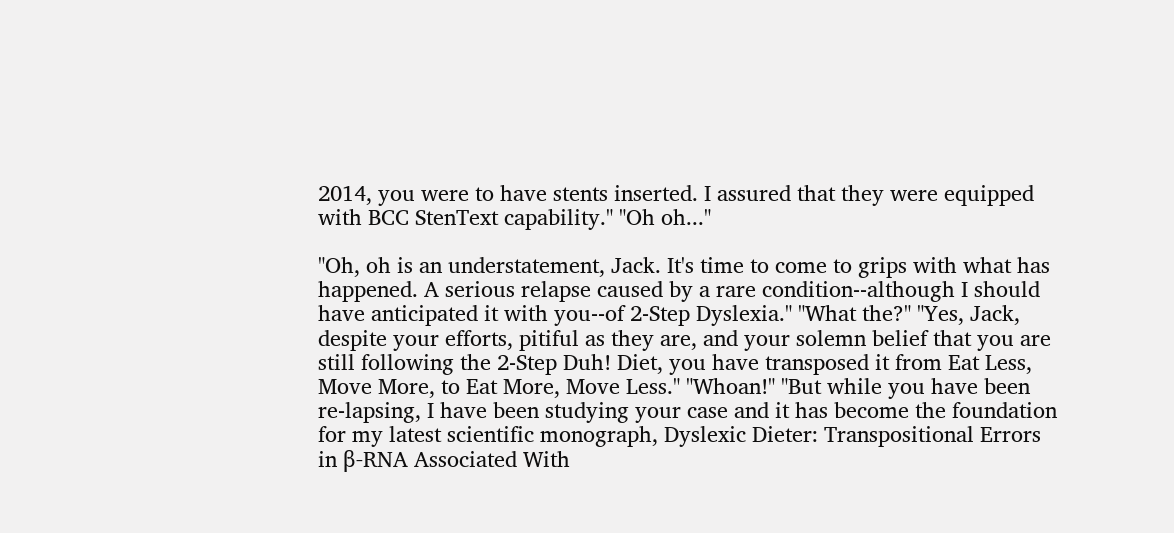2014, you were to have stents inserted. I assured that they were equipped with BCC StenText capability." "Oh oh..."

"Oh, oh is an understatement, Jack. It's time to come to grips with what has happened. A serious relapse caused by a rare condition--although I should have anticipated it with you--of 2-Step Dyslexia." "What the?" "Yes, Jack, despite your efforts, pitiful as they are, and your solemn belief that you are still following the 2-Step Duh! Diet, you have transposed it from Eat Less, Move More, to Eat More, Move Less." "Whoan!" "But while you have been re-lapsing, I have been studying your case and it has become the foundation for my latest scientific monograph, Dyslexic Dieter: Transpositional Errors in β-RNA Associated With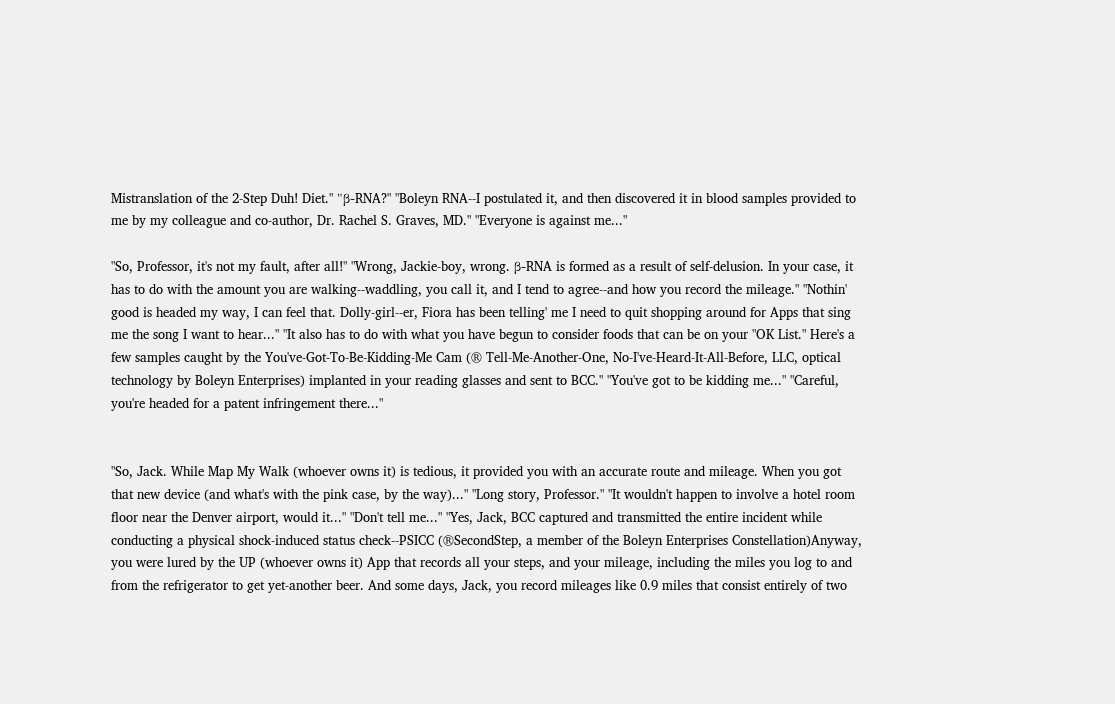Mistranslation of the 2-Step Duh! Diet." "β-RNA?" "Boleyn RNA--I postulated it, and then discovered it in blood samples provided to me by my colleague and co-author, Dr. Rachel S. Graves, MD." "Everyone is against me..."

"So, Professor, it's not my fault, after all!" "Wrong, Jackie-boy, wrong. β-RNA is formed as a result of self-delusion. In your case, it has to do with the amount you are walking--waddling, you call it, and I tend to agree--and how you record the mileage." "Nothin' good is headed my way, I can feel that. Dolly-girl--er, Fiora has been telling' me I need to quit shopping around for Apps that sing me the song I want to hear..." "It also has to do with what you have begun to consider foods that can be on your "OK List." Here's a few samples caught by the You've-Got-To-Be-Kidding-Me Cam (® Tell-Me-Another-One, No-I've-Heard-It-All-Before, LLC, optical technology by Boleyn Enterprises) implanted in your reading glasses and sent to BCC." "You've got to be kidding me..." "Careful, you're headed for a patent infringement there..."


"So, Jack. While Map My Walk (whoever owns it) is tedious, it provided you with an accurate route and mileage. When you got that new device (and what's with the pink case, by the way)..." "Long story, Professor." "It wouldn't happen to involve a hotel room floor near the Denver airport, would it..." "Don't tell me..." "Yes, Jack, BCC captured and transmitted the entire incident while conducting a physical shock-induced status check--PSICC (®SecondStep, a member of the Boleyn Enterprises Constellation)Anyway, you were lured by the UP (whoever owns it) App that records all your steps, and your mileage, including the miles you log to and from the refrigerator to get yet-another beer. And some days, Jack, you record mileages like 0.9 miles that consist entirely of two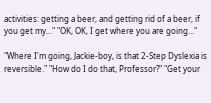activities: getting a beer, and getting rid of a beer, if you get my..." "OK, OK, I get where you are going..."

"Where I'm going, Jackie-boy, is that 2-Step Dyslexia is reversible." "How do I do that, Professor?" "Get your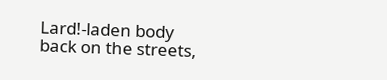Lard!-laden body back on the streets,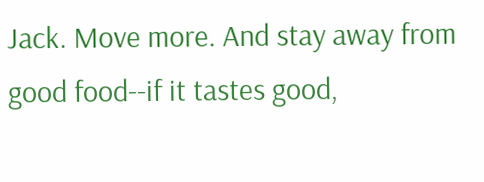Jack. Move more. And stay away from good food--if it tastes good,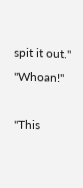spit it out." "Whoan!"

"This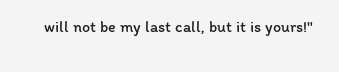will not be my last call, but it is yours!"